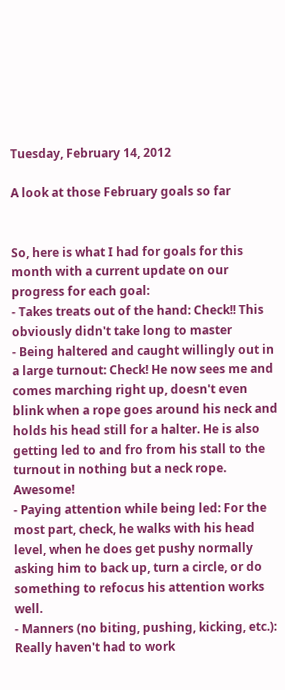Tuesday, February 14, 2012

A look at those February goals so far


So, here is what I had for goals for this month with a current update on our progress for each goal:
- Takes treats out of the hand: Check!! This obviously didn't take long to master
- Being haltered and caught willingly out in a large turnout: Check! He now sees me and comes marching right up, doesn't even blink when a rope goes around his neck and holds his head still for a halter. He is also getting led to and fro from his stall to the turnout in nothing but a neck rope. Awesome!
- Paying attention while being led: For the most part, check, he walks with his head level, when he does get pushy normally asking him to back up, turn a circle, or do something to refocus his attention works well.
- Manners (no biting, pushing, kicking, etc.): Really haven't had to work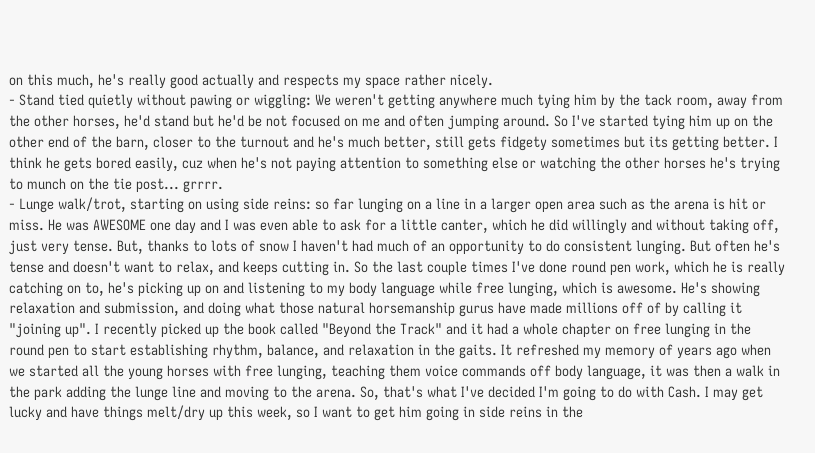on this much, he's really good actually and respects my space rather nicely.
- Stand tied quietly without pawing or wiggling: We weren't getting anywhere much tying him by the tack room, away from the other horses, he'd stand but he'd be not focused on me and often jumping around. So I've started tying him up on the other end of the barn, closer to the turnout and he's much better, still gets fidgety sometimes but its getting better. I think he gets bored easily, cuz when he's not paying attention to something else or watching the other horses he's trying to munch on the tie post... grrrr.
- Lunge walk/trot, starting on using side reins: so far lunging on a line in a larger open area such as the arena is hit or miss. He was AWESOME one day and I was even able to ask for a little canter, which he did willingly and without taking off, just very tense. But, thanks to lots of snow I haven't had much of an opportunity to do consistent lunging. But often he's tense and doesn't want to relax, and keeps cutting in. So the last couple times I've done round pen work, which he is really catching on to, he's picking up on and listening to my body language while free lunging, which is awesome. He's showing relaxation and submission, and doing what those natural horsemanship gurus have made millions off of by calling it "joining up". I recently picked up the book called "Beyond the Track" and it had a whole chapter on free lunging in the round pen to start establishing rhythm, balance, and relaxation in the gaits. It refreshed my memory of years ago when we started all the young horses with free lunging, teaching them voice commands off body language, it was then a walk in the park adding the lunge line and moving to the arena. So, that's what I've decided I'm going to do with Cash. I may get lucky and have things melt/dry up this week, so I want to get him going in side reins in the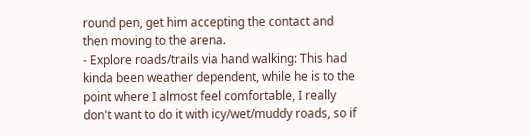round pen, get him accepting the contact and then moving to the arena.
- Explore roads/trails via hand walking: This had kinda been weather dependent, while he is to the point where I almost feel comfortable, I really don't want to do it with icy/wet/muddy roads, so if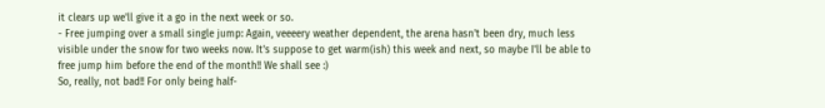it clears up we'll give it a go in the next week or so.
- Free jumping over a small single jump: Again, veeeery weather dependent, the arena hasn't been dry, much less visible under the snow for two weeks now. It's suppose to get warm(ish) this week and next, so maybe I'll be able to free jump him before the end of the month!! We shall see :)
So, really, not bad!! For only being half-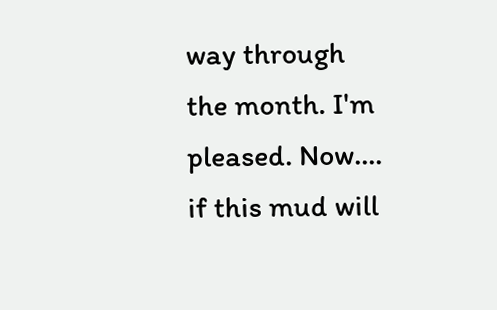way through the month. I'm pleased. Now.... if this mud will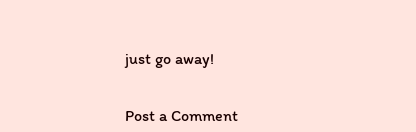just go away!


Post a Comment